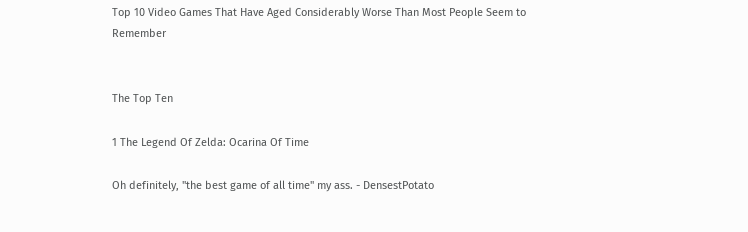Top 10 Video Games That Have Aged Considerably Worse Than Most People Seem to Remember


The Top Ten

1 The Legend Of Zelda: Ocarina Of Time

Oh definitely, "the best game of all time" my ass. - DensestPotato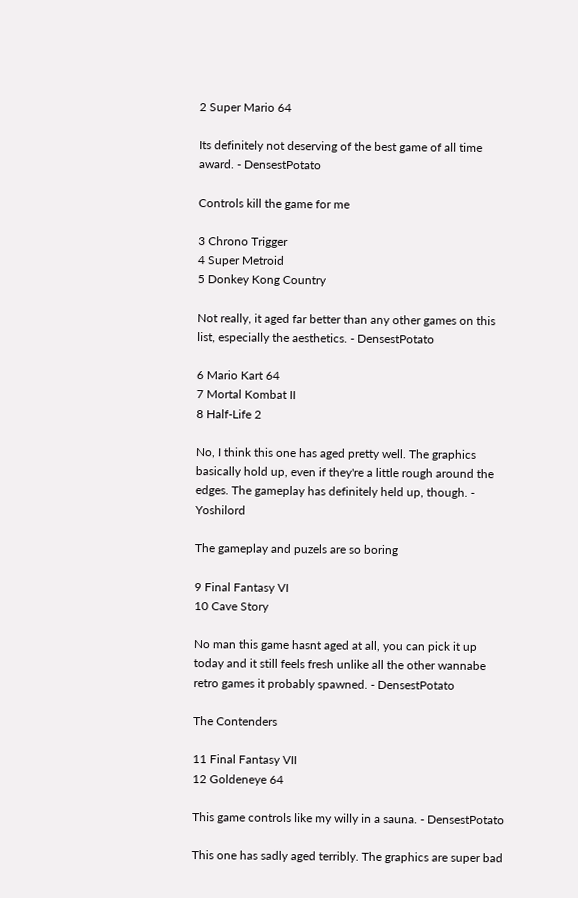2 Super Mario 64

Its definitely not deserving of the best game of all time award. - DensestPotato

Controls kill the game for me

3 Chrono Trigger
4 Super Metroid
5 Donkey Kong Country

Not really, it aged far better than any other games on this list, especially the aesthetics. - DensestPotato

6 Mario Kart 64
7 Mortal Kombat II
8 Half-Life 2

No, I think this one has aged pretty well. The graphics basically hold up, even if they're a little rough around the edges. The gameplay has definitely held up, though. - Yoshilord

The gameplay and puzels are so boring

9 Final Fantasy VI
10 Cave Story

No man this game hasnt aged at all, you can pick it up today and it still feels fresh unlike all the other wannabe retro games it probably spawned. - DensestPotato

The Contenders

11 Final Fantasy VII
12 Goldeneye 64

This game controls like my willy in a sauna. - DensestPotato

This one has sadly aged terribly. The graphics are super bad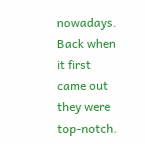nowadays. Back when it first came out they were top-notch.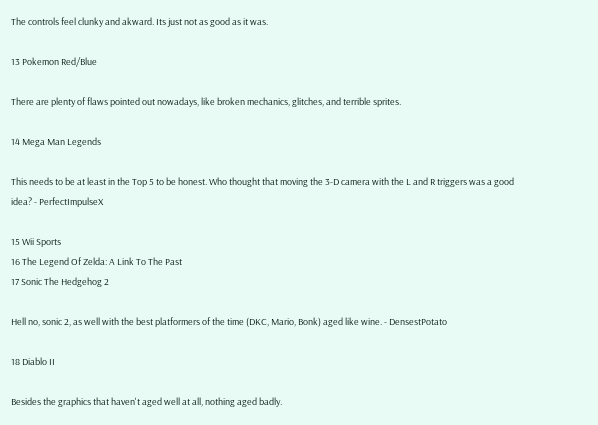The controls feel clunky and akward. Its just not as good as it was.

13 Pokemon Red/Blue

There are plenty of flaws pointed out nowadays, like broken mechanics, glitches, and terrible sprites.

14 Mega Man Legends

This needs to be at least in the Top 5 to be honest. Who thought that moving the 3-D camera with the L and R triggers was a good idea? - PerfectImpulseX

15 Wii Sports
16 The Legend Of Zelda: A Link To The Past
17 Sonic The Hedgehog 2

Hell no, sonic 2, as well with the best platformers of the time (DKC, Mario, Bonk) aged like wine. - DensestPotato

18 Diablo II

Besides the graphics that haven't aged well at all, nothing aged badly.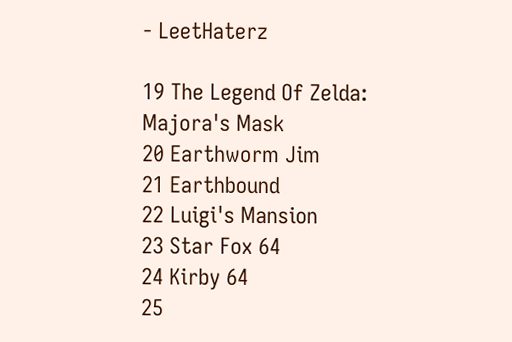- LeetHaterz

19 The Legend Of Zelda: Majora's Mask
20 Earthworm Jim
21 Earthbound
22 Luigi's Mansion
23 Star Fox 64
24 Kirby 64
25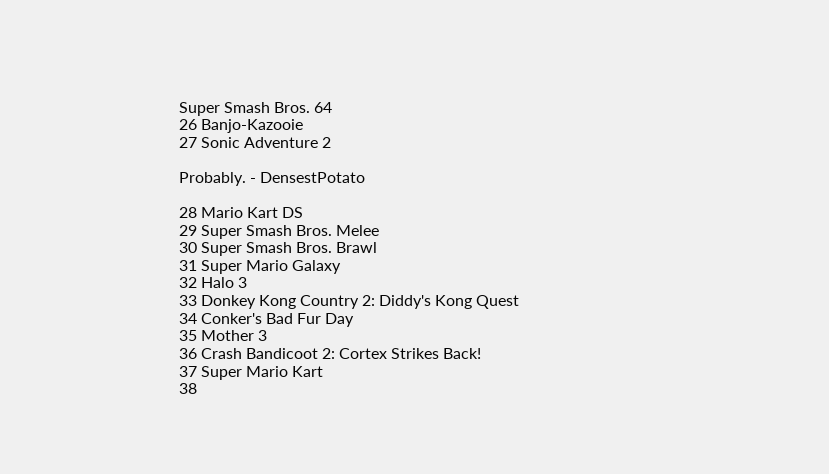Super Smash Bros. 64
26 Banjo-Kazooie
27 Sonic Adventure 2

Probably. - DensestPotato

28 Mario Kart DS
29 Super Smash Bros. Melee
30 Super Smash Bros. Brawl
31 Super Mario Galaxy
32 Halo 3
33 Donkey Kong Country 2: Diddy's Kong Quest
34 Conker's Bad Fur Day
35 Mother 3
36 Crash Bandicoot 2: Cortex Strikes Back!
37 Super Mario Kart
38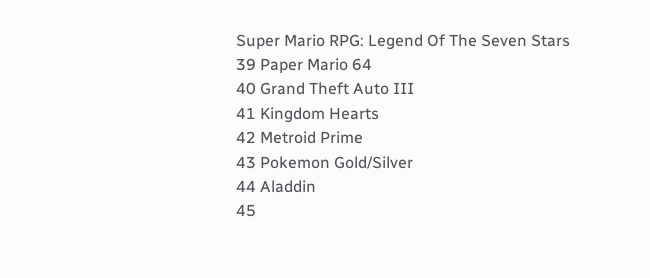Super Mario RPG: Legend Of The Seven Stars
39 Paper Mario 64
40 Grand Theft Auto III
41 Kingdom Hearts
42 Metroid Prime
43 Pokemon Gold/Silver
44 Aladdin
45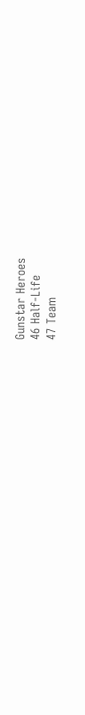Gunstar Heroes
46 Half-Life
47 Team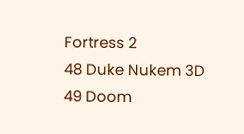Fortress 2
48 Duke Nukem 3D
49 Doom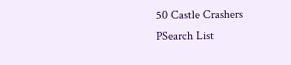50 Castle Crashers
PSearch List